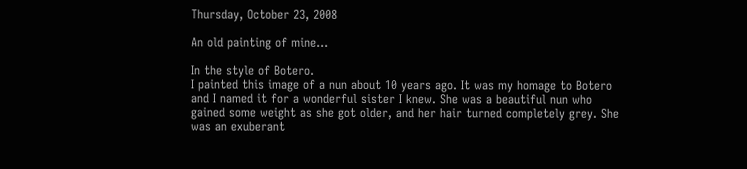Thursday, October 23, 2008

An old painting of mine...

In the style of Botero.
I painted this image of a nun about 10 years ago. It was my homage to Botero and I named it for a wonderful sister I knew. She was a beautiful nun who gained some weight as she got older, and her hair turned completely grey. She was an exuberant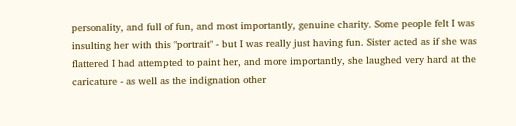personality, and full of fun, and most importantly, genuine charity. Some people felt I was insulting her with this "portrait" - but I was really just having fun. Sister acted as if she was flattered I had attempted to paint her, and more importantly, she laughed very hard at the caricature - as well as the indignation other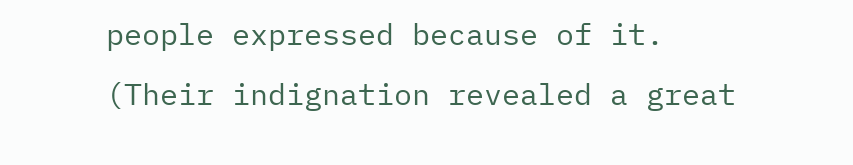people expressed because of it. (Their indignation revealed a great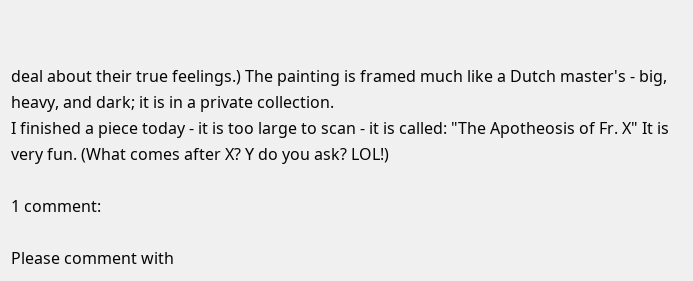deal about their true feelings.) The painting is framed much like a Dutch master's - big, heavy, and dark; it is in a private collection.
I finished a piece today - it is too large to scan - it is called: "The Apotheosis of Fr. X" It is very fun. (What comes after X? Y do you ask? LOL!)

1 comment:

Please comment with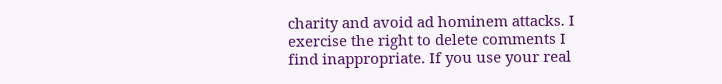charity and avoid ad hominem attacks. I exercise the right to delete comments I find inappropriate. If you use your real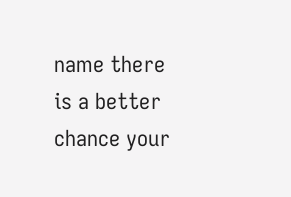name there is a better chance your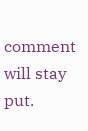comment will stay put.